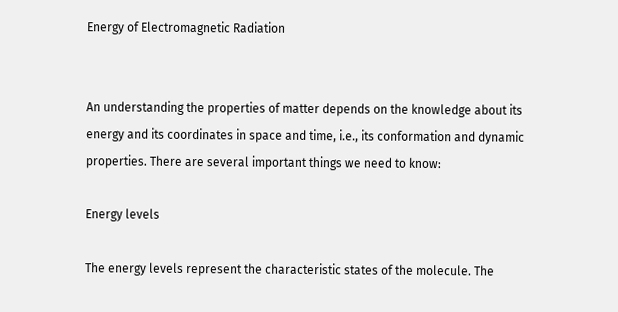Energy of Electromagnetic Radiation


An understanding the properties of matter depends on the knowledge about its energy and its coordinates in space and time, i.e., its conformation and dynamic properties. There are several important things we need to know:

Energy levels

The energy levels represent the characteristic states of the molecule. The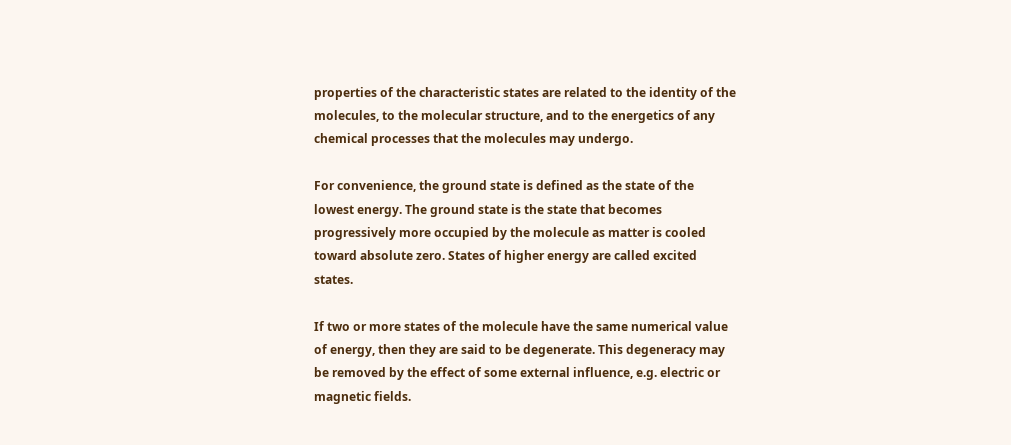properties of the characteristic states are related to the identity of the molecules, to the molecular structure, and to the energetics of any chemical processes that the molecules may undergo.

For convenience, the ground state is defined as the state of the lowest energy. The ground state is the state that becomes progressively more occupied by the molecule as matter is cooled toward absolute zero. States of higher energy are called excited states.

If two or more states of the molecule have the same numerical value of energy, then they are said to be degenerate. This degeneracy may be removed by the effect of some external influence, e.g. electric or magnetic fields.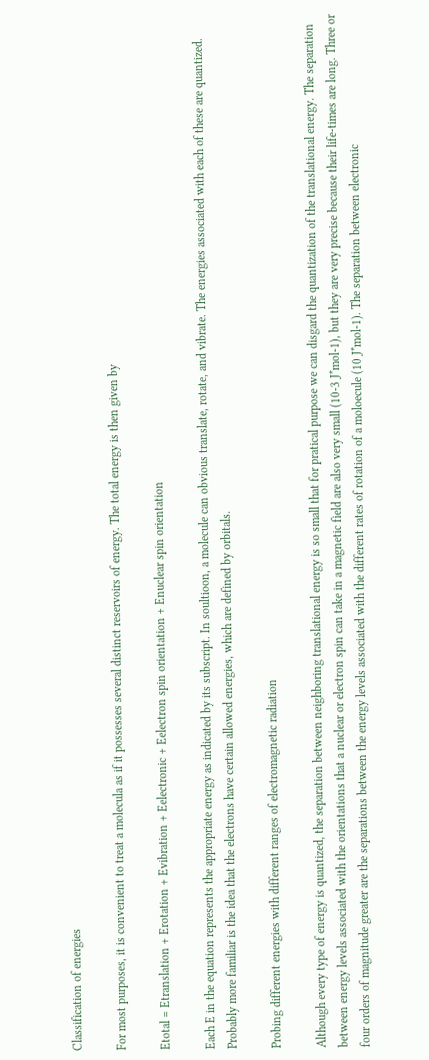Classification of energies

For most purposes, it is convenient to treat a molecula as if it possesses several distinct reservoirs of energy. The total energy is then given by

Etotal = Etranslation + Erotation + Evibration + Eelectronic + Eelectron spin orientation + Enuclear spin orientation

Each E in the equation represents the appropriate energy as indicated by its subscript. In soultioon, a molecule can obvious translate, rotate, and vibrate. The energies associated with each of these are quantized. Probably more familiar is the idea that the electrons have certain allowed energies, which are defined by orbitals.

Probing different energies with different ranges of electromagnetic radiation

Although every type of energy is quantized, the separation between neighboring translational energy is so small that for pratical purpose we can disgard the quantization of the translational energy. The separation between energy levels associated with the orientations that a nuclear or electron spin can take in a magnetic field are also very small (10-3 J*mol-1), but they are very precise because their life-times are long. Three or four orders of magnitude greater are the separations between the energy levels associated with the different rates of rotation of a moloecule (10 J*mol-1). The separation between electronic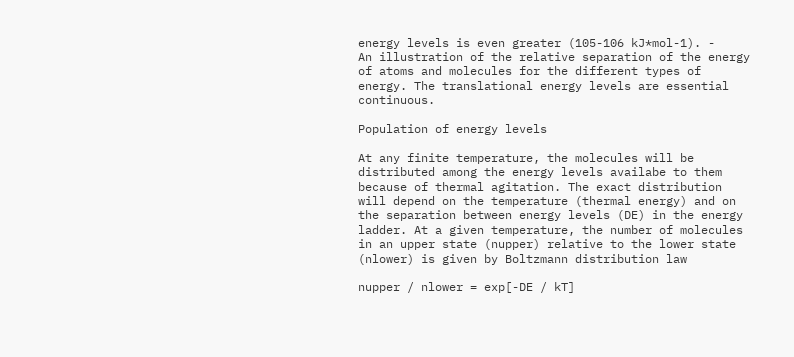energy levels is even greater (105-106 kJ*mol-1). -
An illustration of the relative separation of the energy of atoms and molecules for the different types of energy. The translational energy levels are essential continuous.

Population of energy levels

At any finite temperature, the molecules will be distributed among the energy levels availabe to them because of thermal agitation. The exact distribution will depend on the temperature (thermal energy) and on the separation between energy levels (DE) in the energy ladder. At a given temperature, the number of molecules in an upper state (nupper) relative to the lower state (nlower) is given by Boltzmann distribution law

nupper / nlower = exp[-DE / kT]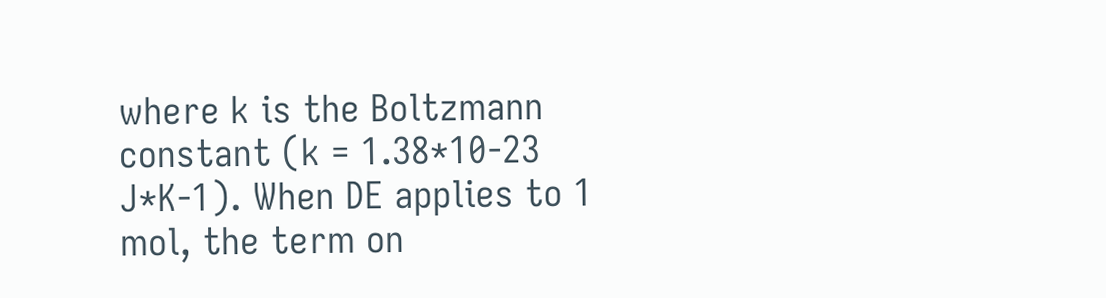where k is the Boltzmann constant (k = 1.38*10-23 J*K-1). When DE applies to 1 mol, the term on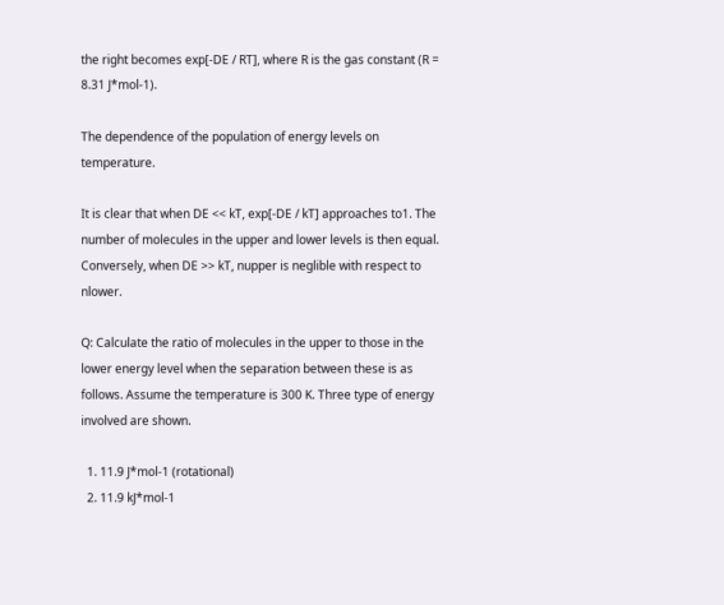the right becomes exp[-DE / RT], where R is the gas constant (R = 8.31 J*mol-1).

The dependence of the population of energy levels on temperature.

It is clear that when DE << kT, exp[-DE / kT] approaches to1. The number of molecules in the upper and lower levels is then equal. Conversely, when DE >> kT, nupper is neglible with respect to nlower.

Q: Calculate the ratio of molecules in the upper to those in the lower energy level when the separation between these is as follows. Assume the temperature is 300 K. Three type of energy involved are shown.

  1. 11.9 J*mol-1 (rotational)
  2. 11.9 kJ*mol-1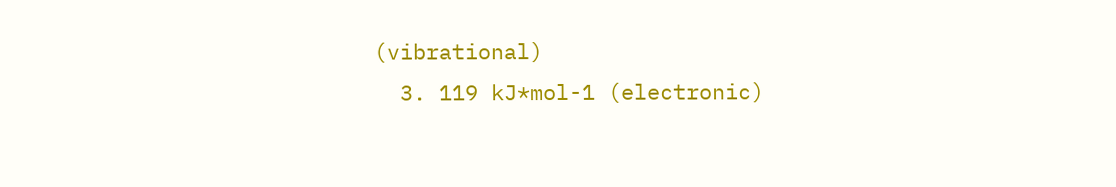(vibrational)
  3. 119 kJ*mol-1 (electronic)